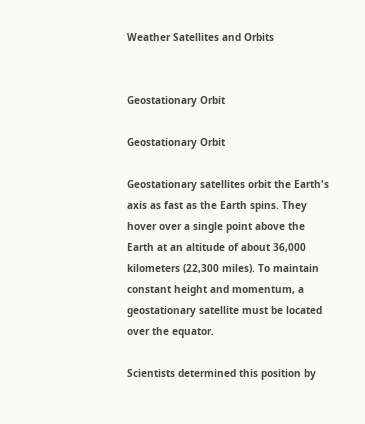Weather Satellites and Orbits


Geostationary Orbit

Geostationary Orbit

Geostationary satellites orbit the Earth's axis as fast as the Earth spins. They hover over a single point above the Earth at an altitude of about 36,000 kilometers (22,300 miles). To maintain constant height and momentum, a geostationary satellite must be located over the equator.

Scientists determined this position by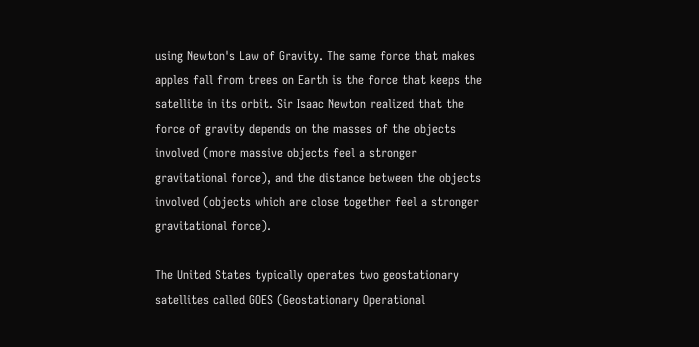using Newton's Law of Gravity. The same force that makes apples fall from trees on Earth is the force that keeps the satellite in its orbit. Sir Isaac Newton realized that the force of gravity depends on the masses of the objects involved (more massive objects feel a stronger gravitational force), and the distance between the objects involved (objects which are close together feel a stronger gravitational force).

The United States typically operates two geostationary satellites called GOES (Geostationary Operational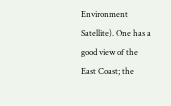Environment Satellite). One has a good view of the East Coast; the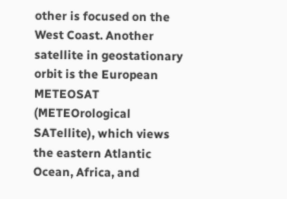other is focused on the West Coast. Another satellite in geostationary orbit is the European METEOSAT (METEOrological SATellite), which views the eastern Atlantic Ocean, Africa, and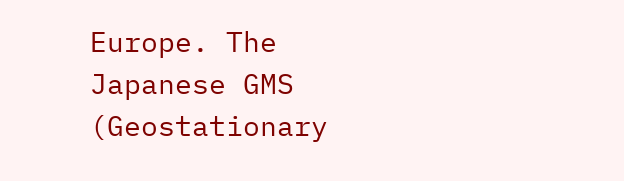Europe. The Japanese GMS (Geostationary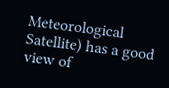Meteorological Satellite) has a good view of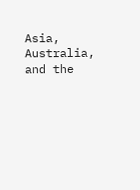Asia, Australia, and the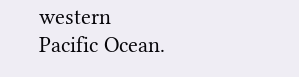western Pacific Ocean.